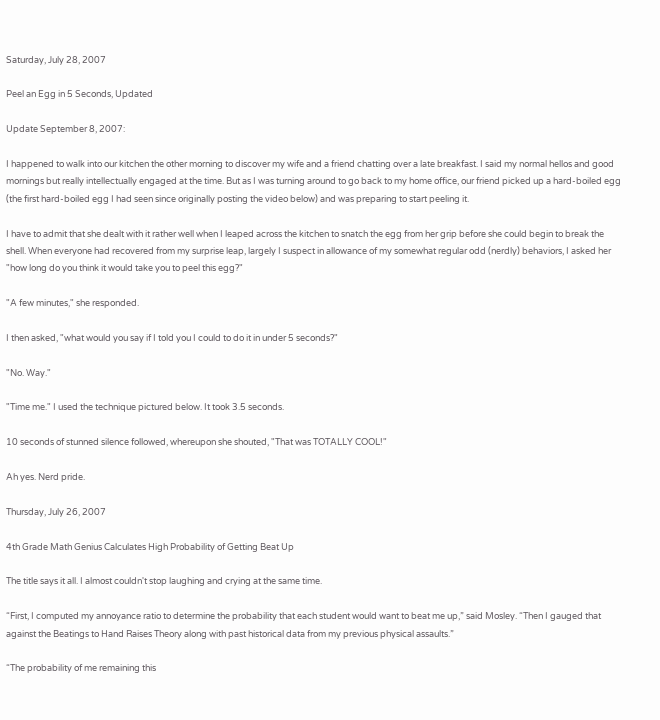Saturday, July 28, 2007

Peel an Egg in 5 Seconds, Updated

Update September 8, 2007:

I happened to walk into our kitchen the other morning to discover my wife and a friend chatting over a late breakfast. I said my normal hellos and good mornings but really intellectually engaged at the time. But as I was turning around to go back to my home office, our friend picked up a hard-boiled egg (the first hard-boiled egg I had seen since originally posting the video below) and was preparing to start peeling it.

I have to admit that she dealt with it rather well when I leaped across the kitchen to snatch the egg from her grip before she could begin to break the shell. When everyone had recovered from my surprise leap, largely I suspect in allowance of my somewhat regular odd (nerdly) behaviors, I asked her "how long do you think it would take you to peel this egg?"

"A few minutes," she responded.

I then asked, "what would you say if I told you I could to do it in under 5 seconds?"

"No. Way."

"Time me." I used the technique pictured below. It took 3.5 seconds.

10 seconds of stunned silence followed, whereupon she shouted, "That was TOTALLY COOL!"

Ah yes. Nerd pride.

Thursday, July 26, 2007

4th Grade Math Genius Calculates High Probability of Getting Beat Up

The title says it all. I almost couldn't stop laughing and crying at the same time.

“First, I computed my annoyance ratio to determine the probability that each student would want to beat me up,” said Mosley. “Then I gauged that against the Beatings to Hand Raises Theory along with past historical data from my previous physical assaults.”

“The probability of me remaining this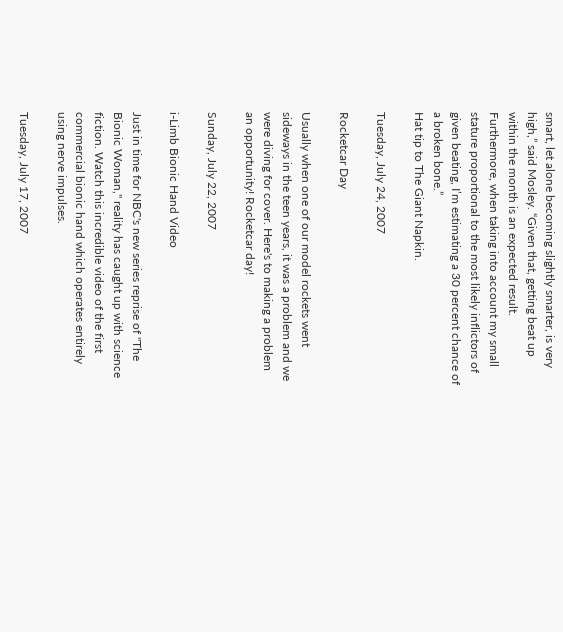smart, let alone becoming slightly smarter, is very high,” said Mosley. “Given that, getting beat up within the month is an expected result. Furthermore, when taking into account my small stature proportional to the most likely inflictors of given beating, I’m estimating a 30 percent chance of a broken bone.”
Hat tip to The Giant Napkin.

Tuesday, July 24, 2007

Rocketcar Day

Usually when one of our model rockets went sideways in the teen years, it was a problem and we were diving for cover. Here's to making a problem an opportunity! Rocketcar day!

Sunday, July 22, 2007

i-Limb Bionic Hand Video

Just in time for NBC's new series reprise of "The Bionic Woman," reality has caught up with science fiction. Watch this incredible video of the first commercial bionic hand which operates entirely using nerve impulses.

Tuesday, July 17, 2007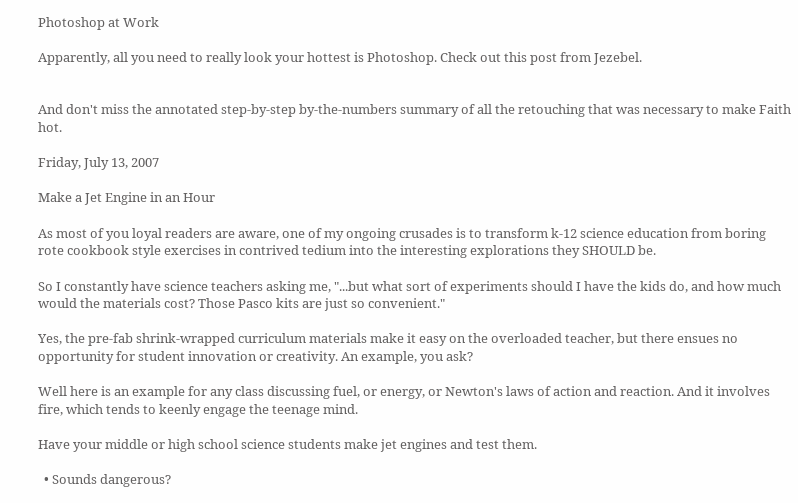Photoshop at Work

Apparently, all you need to really look your hottest is Photoshop. Check out this post from Jezebel.


And don't miss the annotated step-by-step by-the-numbers summary of all the retouching that was necessary to make Faith hot.

Friday, July 13, 2007

Make a Jet Engine in an Hour

As most of you loyal readers are aware, one of my ongoing crusades is to transform k-12 science education from boring rote cookbook style exercises in contrived tedium into the interesting explorations they SHOULD be.

So I constantly have science teachers asking me, "...but what sort of experiments should I have the kids do, and how much would the materials cost? Those Pasco kits are just so convenient."

Yes, the pre-fab shrink-wrapped curriculum materials make it easy on the overloaded teacher, but there ensues no opportunity for student innovation or creativity. An example, you ask?

Well here is an example for any class discussing fuel, or energy, or Newton's laws of action and reaction. And it involves fire, which tends to keenly engage the teenage mind.

Have your middle or high school science students make jet engines and test them.

  • Sounds dangerous?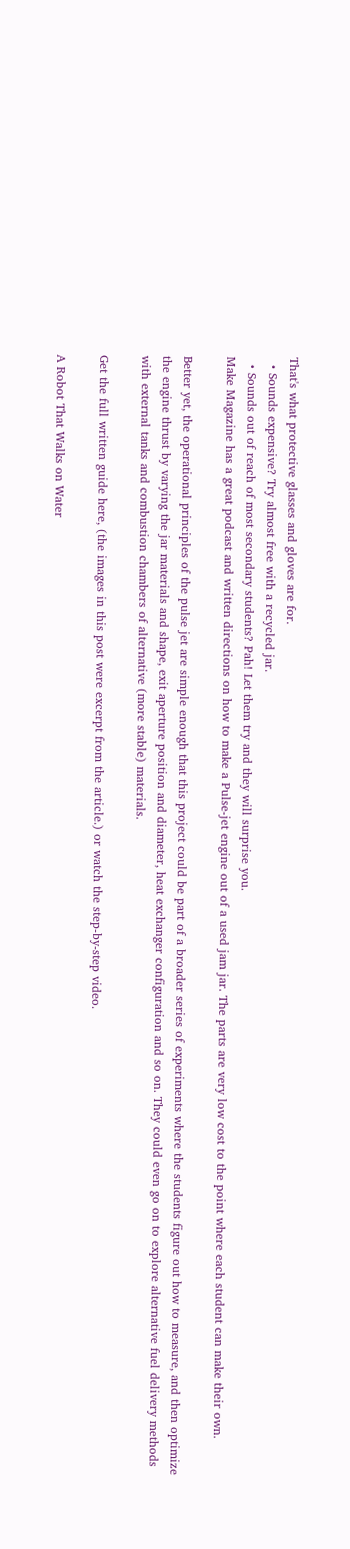That's what protective glasses and gloves are for.
  • Sounds expensive? Try almost free with a recycled jar.
  • Sounds out of reach of most secondary students? Pah! Let them try and they will surprise you.
Make Magazine has a great podcast and written directions on how to make a Pulse-jet engine out of a used jam jar. The parts are very low cost to the point where each student can make their own.

Better yet, the operational principles of the pulse jet are simple enough that this project could be part of a broader series of experiments where the students figure out how to measure, and then optimize the engine thrust by varying the jar materials and shape, exit aperture position and diameter, heat exchanger configuration and so on. They could even go on to explore alternative fuel delivery methods with external tanks and combustion chambers of alternative (more stable) materials.

Get the full written guide here, (the images in this post were excerpt from the article.) or watch the step-by-step video.

A Robot That Walks on Water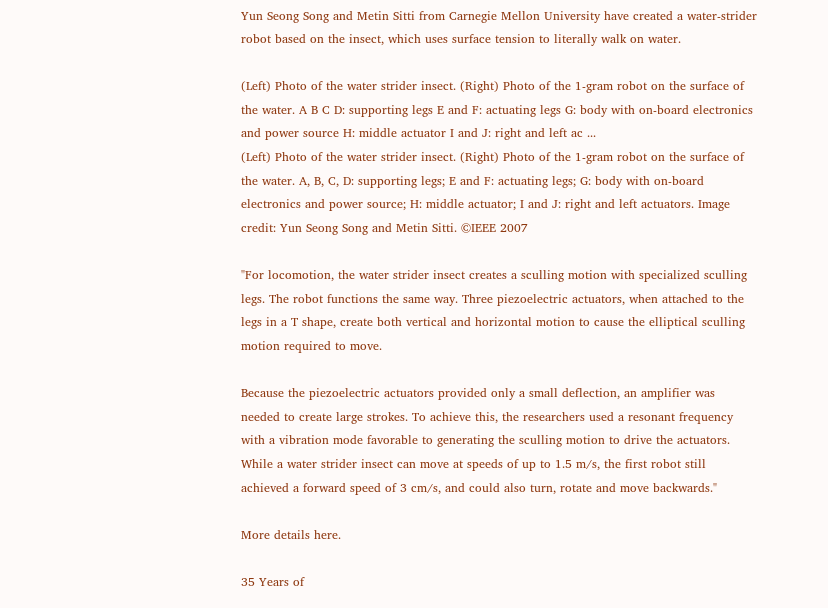Yun Seong Song and Metin Sitti from Carnegie Mellon University have created a water-strider robot based on the insect, which uses surface tension to literally walk on water.

(Left) Photo of the water strider insect. (Right) Photo of the 1-gram robot on the surface of the water. A B C D: supporting legs E and F: actuating legs G: body with on-board electronics and power source H: middle actuator I and J: right and left ac ...
(Left) Photo of the water strider insect. (Right) Photo of the 1-gram robot on the surface of the water. A, B, C, D: supporting legs; E and F: actuating legs; G: body with on-board electronics and power source; H: middle actuator; I and J: right and left actuators. Image credit: Yun Seong Song and Metin Sitti. ©IEEE 2007

"For locomotion, the water strider insect creates a sculling motion with specialized sculling legs. The robot functions the same way. Three piezoelectric actuators, when attached to the legs in a T shape, create both vertical and horizontal motion to cause the elliptical sculling motion required to move.

Because the piezoelectric actuators provided only a small deflection, an amplifier was needed to create large strokes. To achieve this, the researchers used a resonant frequency with a vibration mode favorable to generating the sculling motion to drive the actuators. While a water strider insect can move at speeds of up to 1.5 m/s, the first robot still achieved a forward speed of 3 cm/s, and could also turn, rotate and move backwards."

More details here.

35 Years of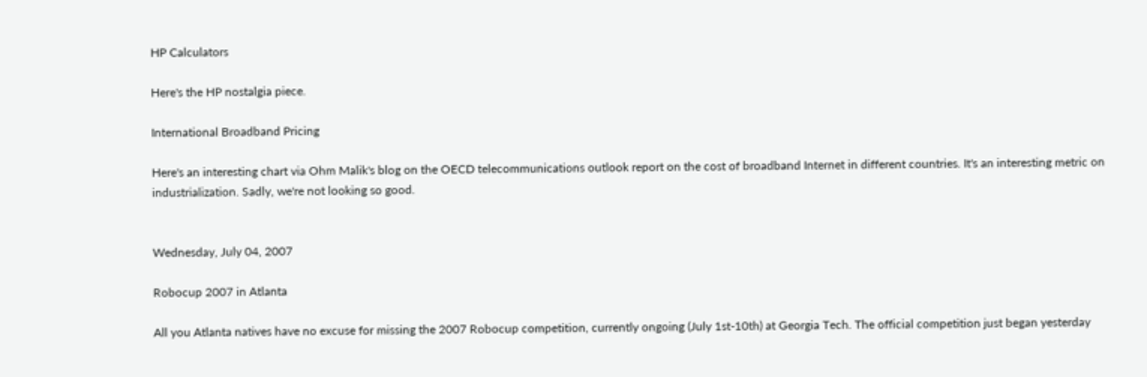HP Calculators

Here's the HP nostalgia piece.

International Broadband Pricing

Here's an interesting chart via Ohm Malik's blog on the OECD telecommunications outlook report on the cost of broadband Internet in different countries. It's an interesting metric on industrialization. Sadly, we're not looking so good.


Wednesday, July 04, 2007

Robocup 2007 in Atlanta

All you Atlanta natives have no excuse for missing the 2007 Robocup competition, currently ongoing (July 1st-10th) at Georgia Tech. The official competition just began yesterday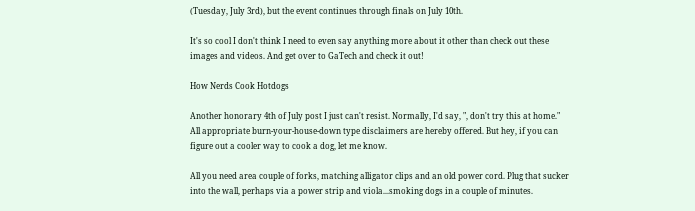(Tuesday, July 3rd), but the event continues through finals on July 10th.

It's so cool I don't think I need to even say anything more about it other than check out these images and videos. And get over to GaTech and check it out!

How Nerds Cook Hotdogs

Another honorary 4th of July post I just can't resist. Normally, I'd say, ", don't try this at home." All appropriate burn-your-house-down type disclaimers are hereby offered. But hey, if you can figure out a cooler way to cook a dog, let me know.

All you need area couple of forks, matching alligator clips and an old power cord. Plug that sucker into the wall, perhaps via a power strip and viola...smoking dogs in a couple of minutes.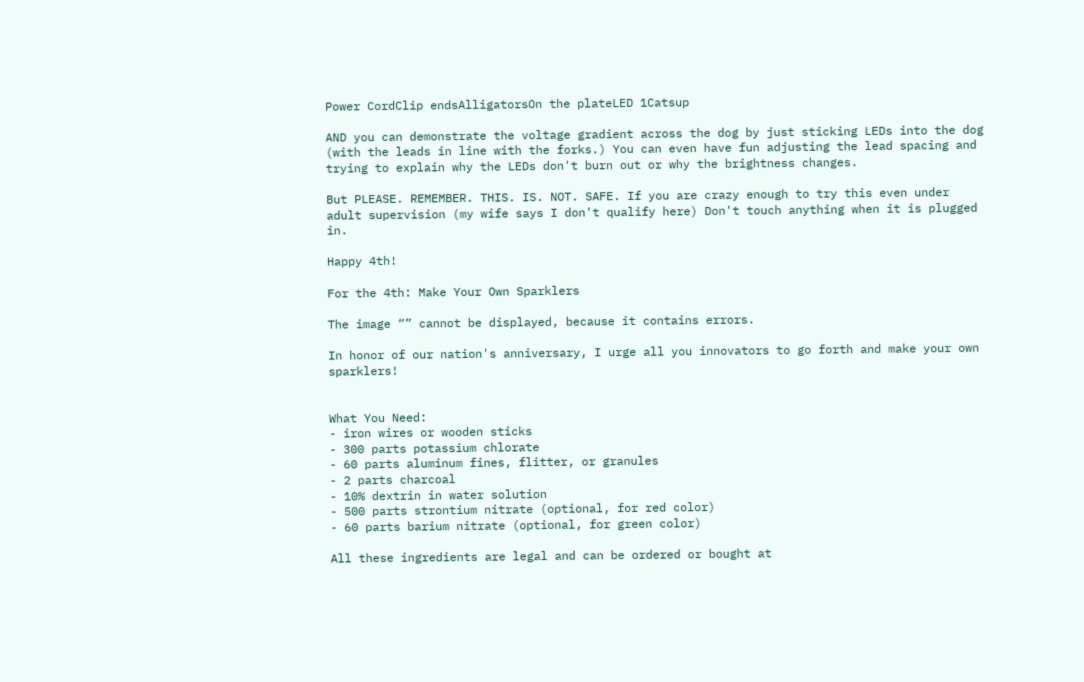Power CordClip endsAlligatorsOn the plateLED 1Catsup

AND you can demonstrate the voltage gradient across the dog by just sticking LEDs into the dog (with the leads in line with the forks.) You can even have fun adjusting the lead spacing and trying to explain why the LEDs don't burn out or why the brightness changes.

But PLEASE. REMEMBER. THIS. IS. NOT. SAFE. If you are crazy enough to try this even under adult supervision (my wife says I don't qualify here) Don't touch anything when it is plugged in.

Happy 4th!

For the 4th: Make Your Own Sparklers

The image “” cannot be displayed, because it contains errors.

In honor of our nation's anniversary, I urge all you innovators to go forth and make your own sparklers!


What You Need:
- iron wires or wooden sticks
- 300 parts potassium chlorate
- 60 parts aluminum fines, flitter, or granules
- 2 parts charcoal
- 10% dextrin in water solution
- 500 parts strontium nitrate (optional, for red color)
- 60 parts barium nitrate (optional, for green color)

All these ingredients are legal and can be ordered or bought at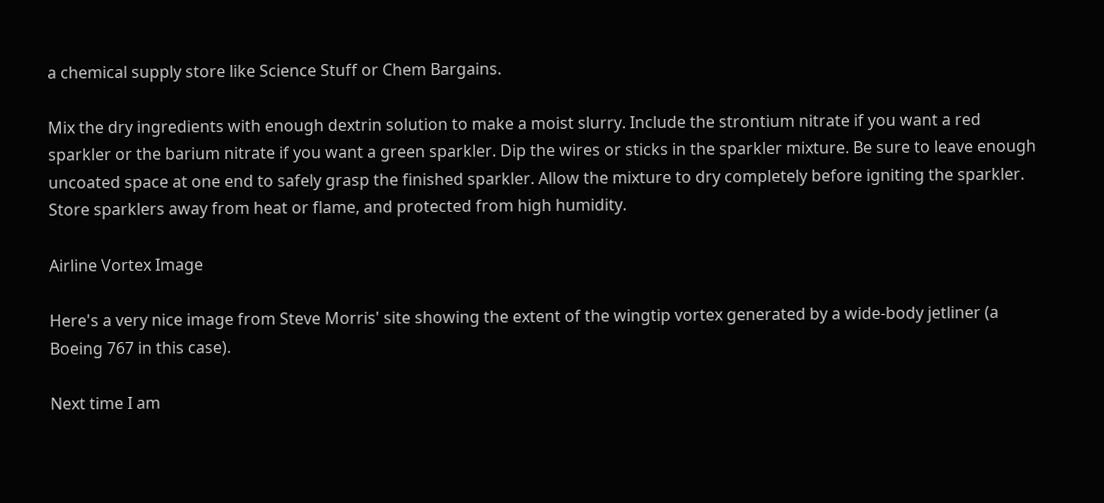a chemical supply store like Science Stuff or Chem Bargains.

Mix the dry ingredients with enough dextrin solution to make a moist slurry. Include the strontium nitrate if you want a red sparkler or the barium nitrate if you want a green sparkler. Dip the wires or sticks in the sparkler mixture. Be sure to leave enough uncoated space at one end to safely grasp the finished sparkler. Allow the mixture to dry completely before igniting the sparkler. Store sparklers away from heat or flame, and protected from high humidity.

Airline Vortex Image

Here's a very nice image from Steve Morris' site showing the extent of the wingtip vortex generated by a wide-body jetliner (a Boeing 767 in this case).

Next time I am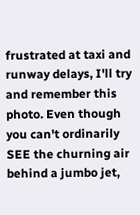frustrated at taxi and runway delays, I'll try and remember this photo. Even though you can't ordinarily SEE the churning air behind a jumbo jet,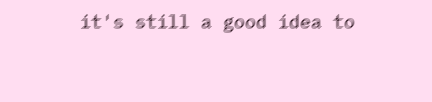it's still a good idea to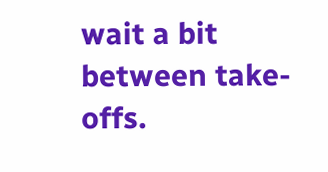wait a bit between take-offs.